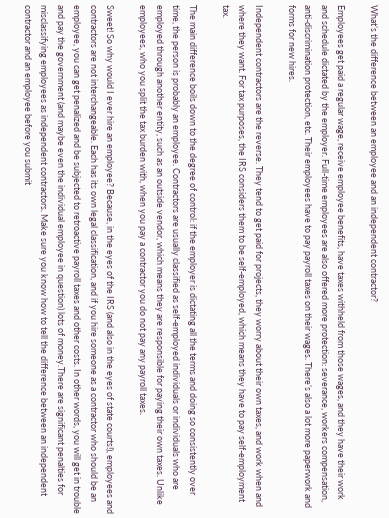What’s the difference between an employee and an independent contractor?

Employees get paid a regular wage, receive employee benefits, have taxes withheld from those wages, and they have their work and schedule dictated by the employer. Full-time employees are also offered more protection: severance, workers compensation, anti-discrimination protection, etc. Their employees have to pay payroll taxes on their wages. There’s also a lot more paperwork and forms for new hires.

Independent contractors are the reverse. They tend to get paid for projects, they worry about their own taxes, and work when and where they want. For tax purposes, the IRS considers them to be self-employed, which means they have to pay self-employment tax.

The main difference boils down to the degree of control: if the employer is dictating all the terms and doing so consistently over time, the person is probably an employee. Contractors are usually classified as self-employed individuals or individuals who are employed through another entity, such as an outside vendor, which means they are responsible for paying their own taxes. Unlike employees, who you split the tax burden with, when you pay a contractor you do not pay any payroll taxes.

Sweet! So why would I ever hire an employee? Because, in the eyes of the IRS (and also in the eyes of state courts!), employees and contractors are not interchangeable. Each has its own legal classification, and if you hire someone as a contractor who should be an employee, you can get penalized and be subjected to retroactive payroll taxes and other costs. In other words, you will get in trouble and pay the government (and maybe even the individual employee in question) lots of money.There are significant penalties for misclassifying employees as independent contractors. Make sure you know how to tell the difference between an independent contractor and an employee before you submit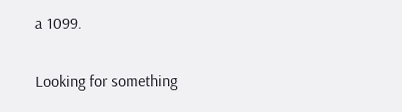a 1099.

Looking for something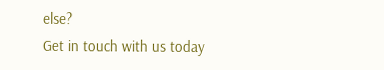else?
Get in touch with us today